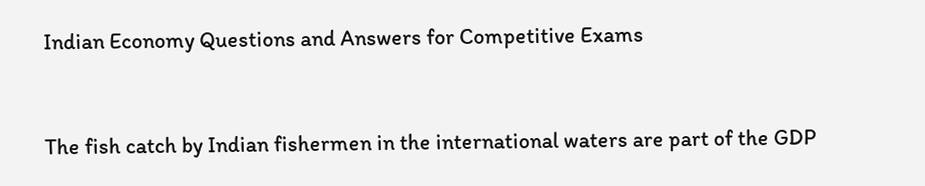Indian Economy Questions and Answers for Competitive Exams


The fish catch by Indian fishermen in the international waters are part of the GDP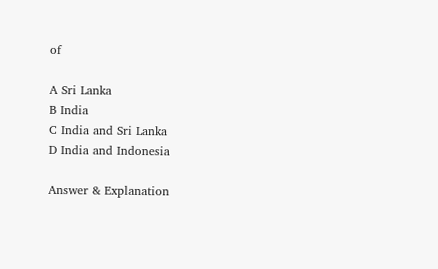of

A Sri Lanka
B India
C India and Sri Lanka
D India and Indonesia

Answer & Explanation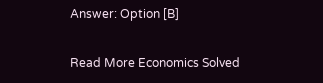Answer: Option [B]

Read More Economics Solved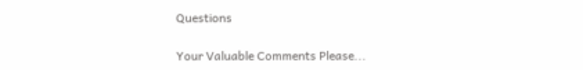Questions

Your Valuable Comments Please...